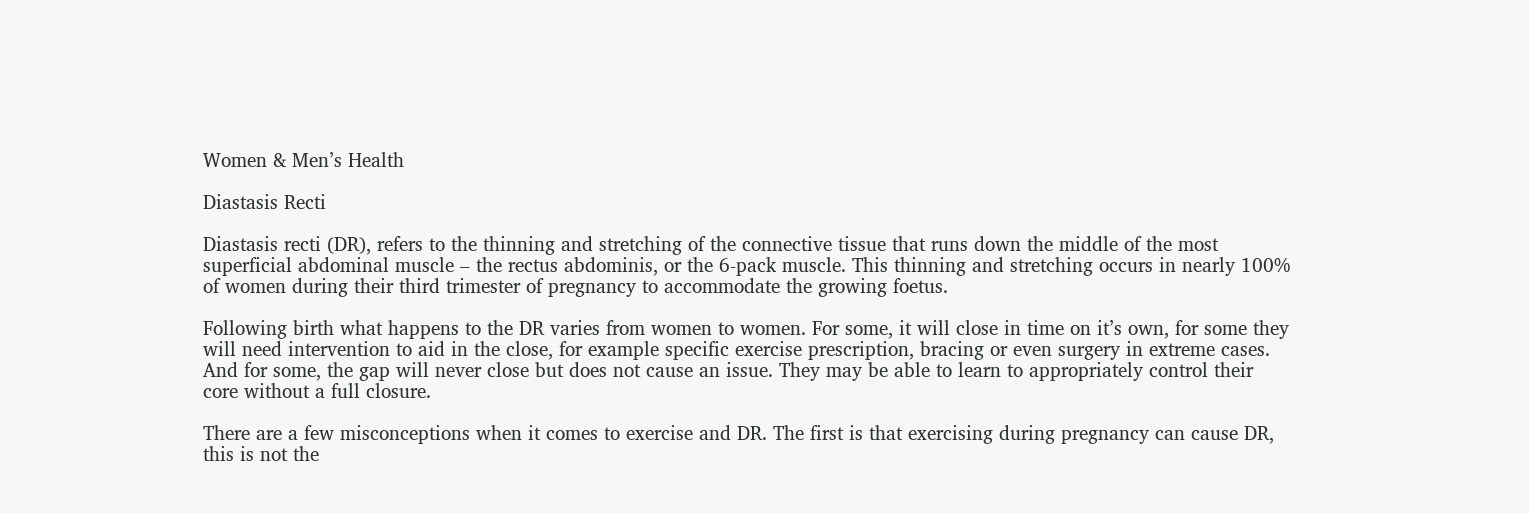Women & Men’s Health

Diastasis Recti

Diastasis recti (DR), refers to the thinning and stretching of the connective tissue that runs down the middle of the most superficial abdominal muscle – the rectus abdominis, or the 6-pack muscle. This thinning and stretching occurs in nearly 100% of women during their third trimester of pregnancy to accommodate the growing foetus.

Following birth what happens to the DR varies from women to women. For some, it will close in time on it’s own, for some they will need intervention to aid in the close, for example specific exercise prescription, bracing or even surgery in extreme cases. And for some, the gap will never close but does not cause an issue. They may be able to learn to appropriately control their core without a full closure.

There are a few misconceptions when it comes to exercise and DR. The first is that exercising during pregnancy can cause DR, this is not the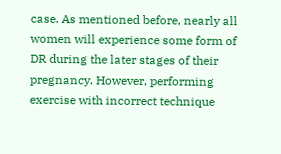case. As mentioned before, nearly all women will experience some form of DR during the later stages of their pregnancy. However, performing exercise with incorrect technique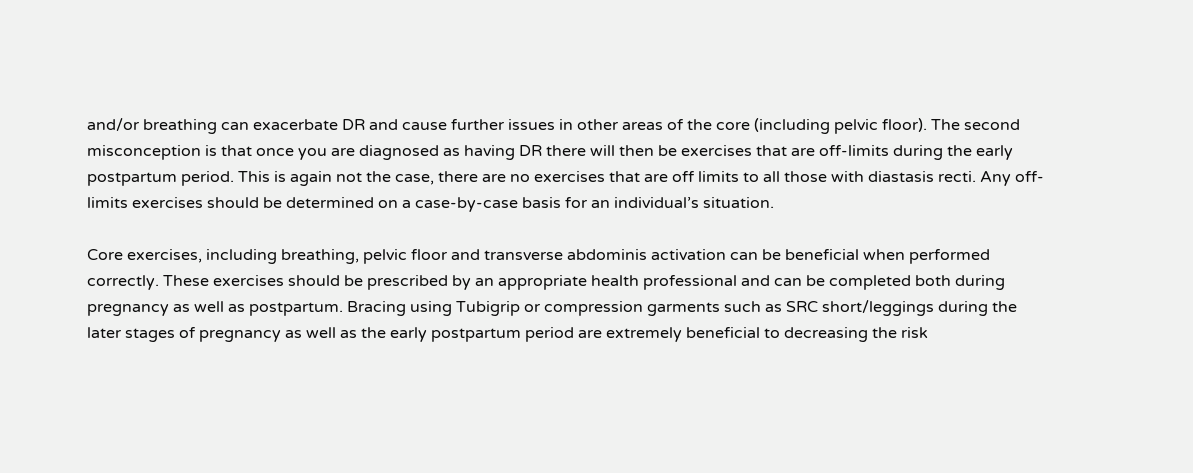and/or breathing can exacerbate DR and cause further issues in other areas of the core (including pelvic floor). The second misconception is that once you are diagnosed as having DR there will then be exercises that are off-limits during the early postpartum period. This is again not the case, there are no exercises that are off limits to all those with diastasis recti. Any off-limits exercises should be determined on a case-by-case basis for an individual’s situation.

Core exercises, including breathing, pelvic floor and transverse abdominis activation can be beneficial when performed correctly. These exercises should be prescribed by an appropriate health professional and can be completed both during pregnancy as well as postpartum. Bracing using Tubigrip or compression garments such as SRC short/leggings during the later stages of pregnancy as well as the early postpartum period are extremely beneficial to decreasing the risk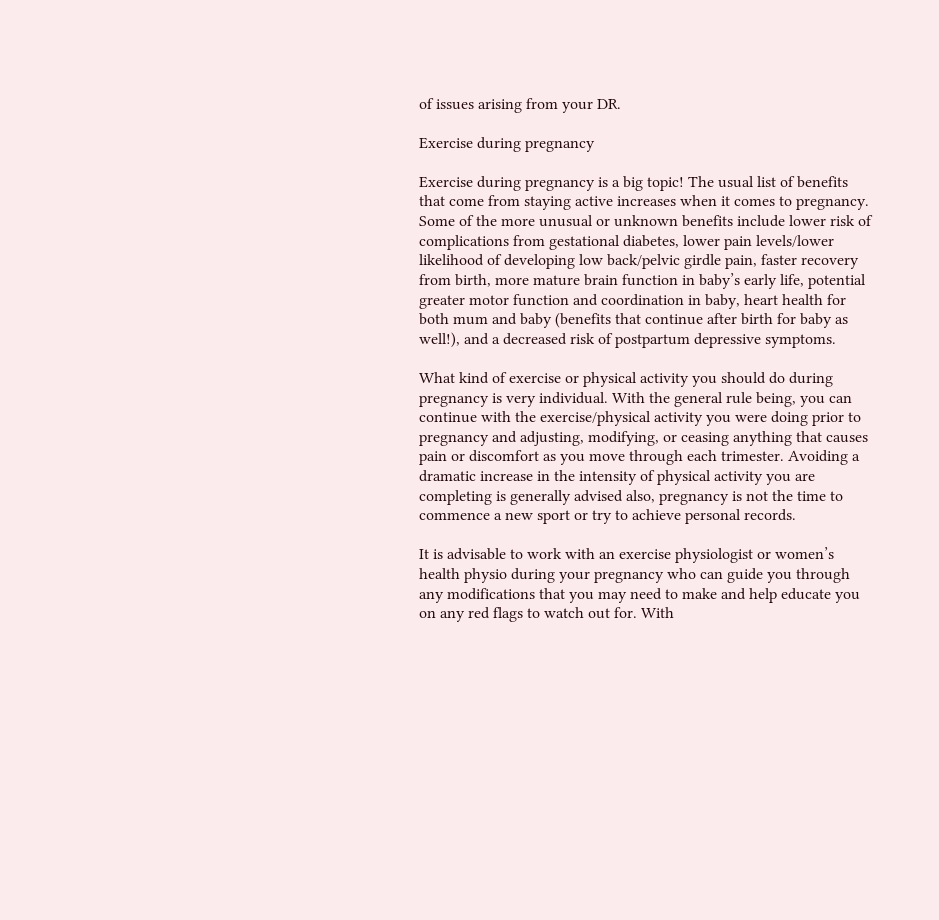of issues arising from your DR.

Exercise during pregnancy

Exercise during pregnancy is a big topic! The usual list of benefits that come from staying active increases when it comes to pregnancy. Some of the more unusual or unknown benefits include lower risk of complications from gestational diabetes, lower pain levels/lower likelihood of developing low back/pelvic girdle pain, faster recovery from birth, more mature brain function in baby’s early life, potential greater motor function and coordination in baby, heart health for both mum and baby (benefits that continue after birth for baby as well!), and a decreased risk of postpartum depressive symptoms.

What kind of exercise or physical activity you should do during pregnancy is very individual. With the general rule being, you can continue with the exercise/physical activity you were doing prior to pregnancy and adjusting, modifying, or ceasing anything that causes pain or discomfort as you move through each trimester. Avoiding a dramatic increase in the intensity of physical activity you are completing is generally advised also, pregnancy is not the time to commence a new sport or try to achieve personal records.

It is advisable to work with an exercise physiologist or women’s health physio during your pregnancy who can guide you through any modifications that you may need to make and help educate you on any red flags to watch out for. With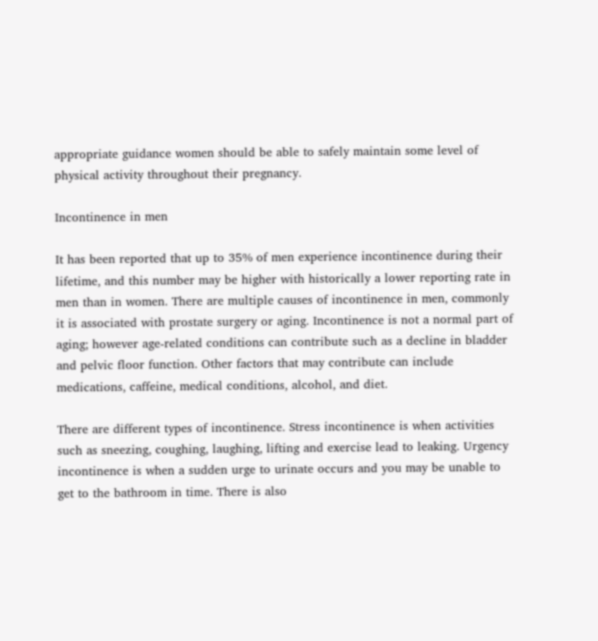appropriate guidance women should be able to safely maintain some level of physical activity throughout their pregnancy.

Incontinence in men

It has been reported that up to 35% of men experience incontinence during their lifetime, and this number may be higher with historically a lower reporting rate in men than in women. There are multiple causes of incontinence in men, commonly it is associated with prostate surgery or aging. Incontinence is not a normal part of aging; however age-related conditions can contribute such as a decline in bladder and pelvic floor function. Other factors that may contribute can include medications, caffeine, medical conditions, alcohol, and diet.

There are different types of incontinence. Stress incontinence is when activities such as sneezing, coughing, laughing, lifting and exercise lead to leaking. Urgency incontinence is when a sudden urge to urinate occurs and you may be unable to get to the bathroom in time. There is also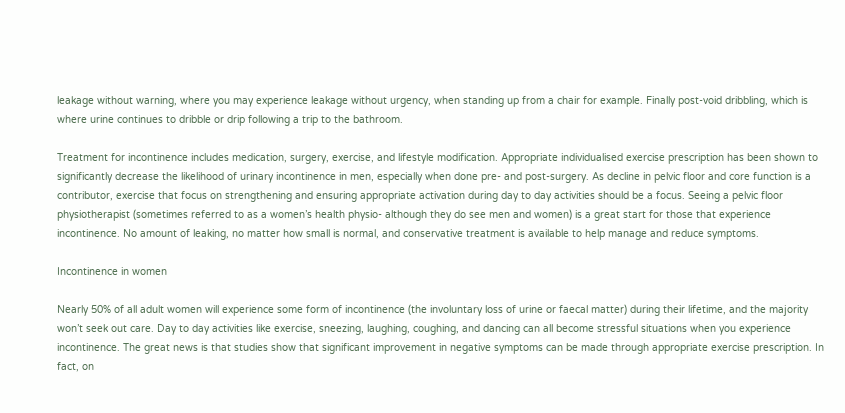leakage without warning, where you may experience leakage without urgency, when standing up from a chair for example. Finally post-void dribbling, which is where urine continues to dribble or drip following a trip to the bathroom.

Treatment for incontinence includes medication, surgery, exercise, and lifestyle modification. Appropriate individualised exercise prescription has been shown to significantly decrease the likelihood of urinary incontinence in men, especially when done pre- and post-surgery. As decline in pelvic floor and core function is a contributor, exercise that focus on strengthening and ensuring appropriate activation during day to day activities should be a focus. Seeing a pelvic floor physiotherapist (sometimes referred to as a women’s health physio- although they do see men and women) is a great start for those that experience incontinence. No amount of leaking, no matter how small is normal, and conservative treatment is available to help manage and reduce symptoms.

Incontinence in women

Nearly 50% of all adult women will experience some form of incontinence (the involuntary loss of urine or faecal matter) during their lifetime, and the majority won’t seek out care. Day to day activities like exercise, sneezing, laughing, coughing, and dancing can all become stressful situations when you experience incontinence. The great news is that studies show that significant improvement in negative symptoms can be made through appropriate exercise prescription. In fact, on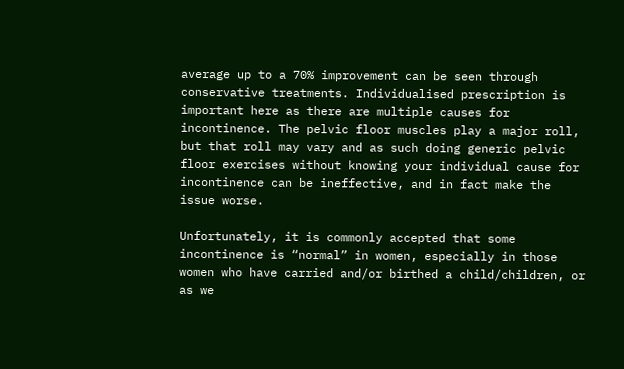average up to a 70% improvement can be seen through conservative treatments. Individualised prescription is important here as there are multiple causes for incontinence. The pelvic floor muscles play a major roll, but that roll may vary and as such doing generic pelvic floor exercises without knowing your individual cause for incontinence can be ineffective, and in fact make the issue worse.

Unfortunately, it is commonly accepted that some incontinence is “normal” in women, especially in those women who have carried and/or birthed a child/children, or as we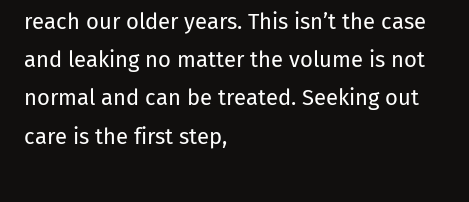reach our older years. This isn’t the case and leaking no matter the volume is not normal and can be treated. Seeking out care is the first step,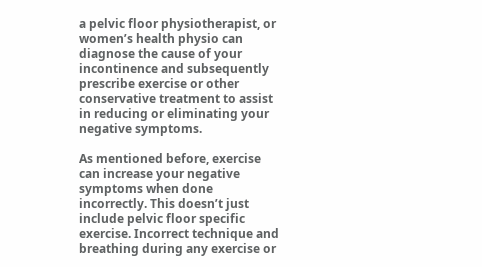a pelvic floor physiotherapist, or women’s health physio can diagnose the cause of your incontinence and subsequently prescribe exercise or other conservative treatment to assist in reducing or eliminating your negative symptoms.

As mentioned before, exercise can increase your negative symptoms when done incorrectly. This doesn’t just include pelvic floor specific exercise. Incorrect technique and breathing during any exercise or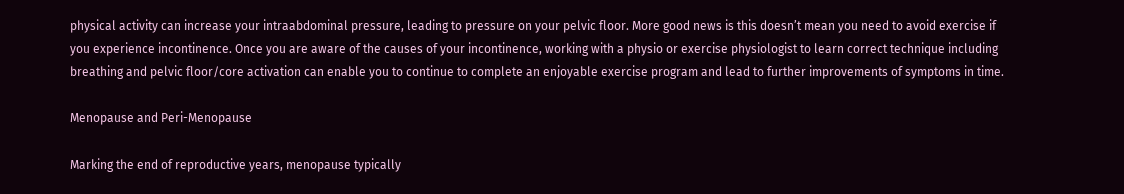physical activity can increase your intraabdominal pressure, leading to pressure on your pelvic floor. More good news is this doesn’t mean you need to avoid exercise if you experience incontinence. Once you are aware of the causes of your incontinence, working with a physio or exercise physiologist to learn correct technique including breathing and pelvic floor/core activation can enable you to continue to complete an enjoyable exercise program and lead to further improvements of symptoms in time.

Menopause and Peri-Menopause

Marking the end of reproductive years, menopause typically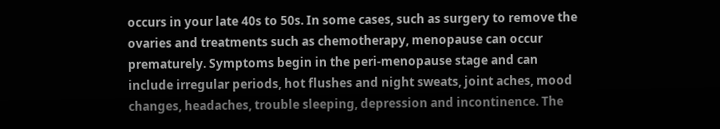occurs in your late 40s to 50s. In some cases, such as surgery to remove the ovaries and treatments such as chemotherapy, menopause can occur prematurely. Symptoms begin in the peri-menopause stage and can include irregular periods, hot flushes and night sweats, joint aches, mood changes, headaches, trouble sleeping, depression and incontinence. The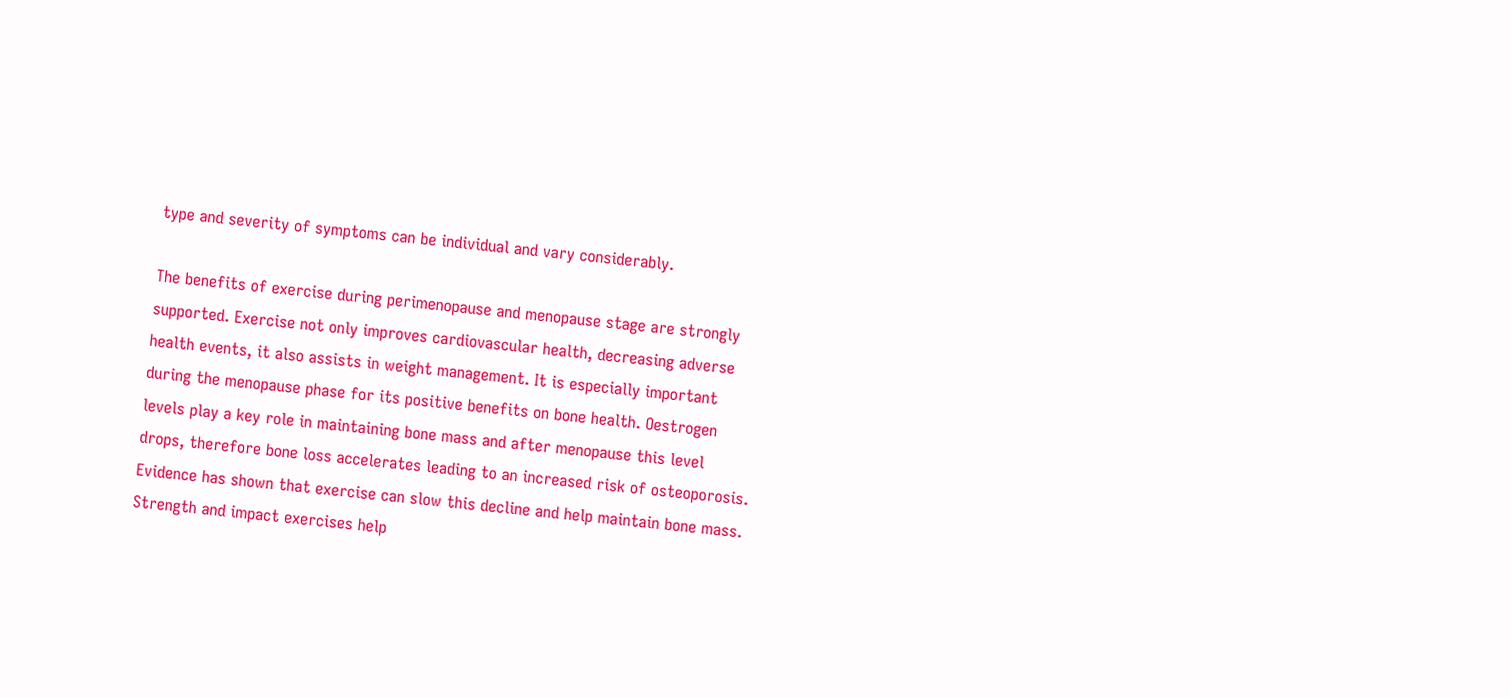type and severity of symptoms can be individual and vary considerably.

The benefits of exercise during perimenopause and menopause stage are strongly supported. Exercise not only improves cardiovascular health, decreasing adverse health events, it also assists in weight management. It is especially important during the menopause phase for its positive benefits on bone health. Oestrogen levels play a key role in maintaining bone mass and after menopause this level drops, therefore bone loss accelerates leading to an increased risk of osteoporosis. Evidence has shown that exercise can slow this decline and help maintain bone mass. Strength and impact exercises help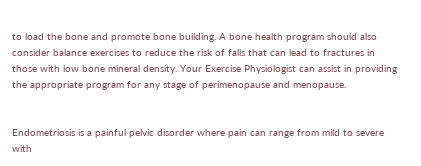to load the bone and promote bone building. A bone health program should also consider balance exercises to reduce the risk of falls that can lead to fractures in those with low bone mineral density. Your Exercise Physiologist can assist in providing the appropriate program for any stage of perimenopause and menopause.


Endometriosis is a painful pelvic disorder where pain can range from mild to severe with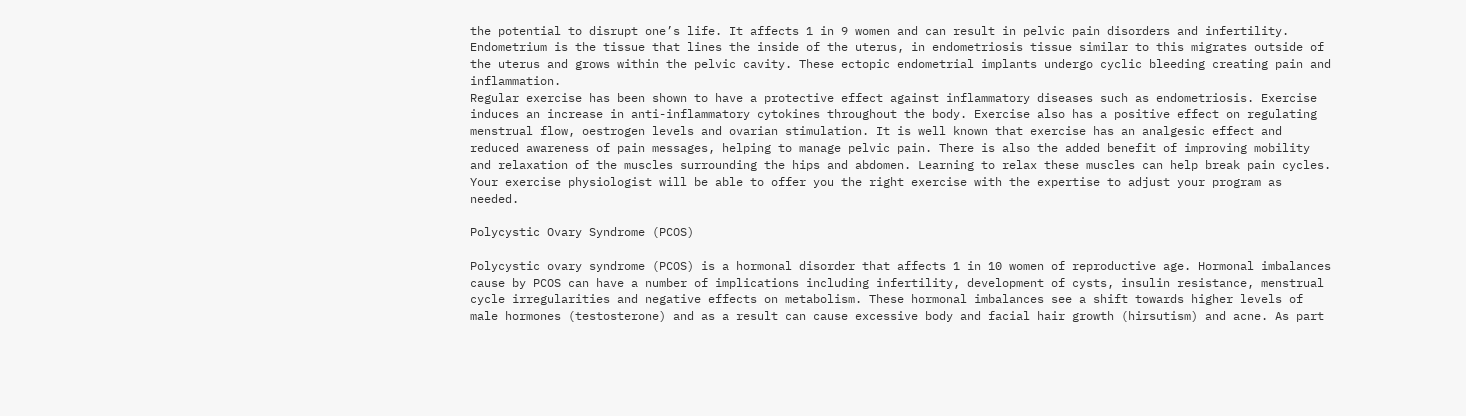the potential to disrupt one’s life. It affects 1 in 9 women and can result in pelvic pain disorders and infertility. Endometrium is the tissue that lines the inside of the uterus, in endometriosis tissue similar to this migrates outside of the uterus and grows within the pelvic cavity. These ectopic endometrial implants undergo cyclic bleeding creating pain and inflammation.
Regular exercise has been shown to have a protective effect against inflammatory diseases such as endometriosis. Exercise induces an increase in anti-inflammatory cytokines throughout the body. Exercise also has a positive effect on regulating menstrual flow, oestrogen levels and ovarian stimulation. It is well known that exercise has an analgesic effect and reduced awareness of pain messages, helping to manage pelvic pain. There is also the added benefit of improving mobility and relaxation of the muscles surrounding the hips and abdomen. Learning to relax these muscles can help break pain cycles. Your exercise physiologist will be able to offer you the right exercise with the expertise to adjust your program as needed.

Polycystic Ovary Syndrome (PCOS)

Polycystic ovary syndrome (PCOS) is a hormonal disorder that affects 1 in 10 women of reproductive age. Hormonal imbalances cause by PCOS can have a number of implications including infertility, development of cysts, insulin resistance, menstrual cycle irregularities and negative effects on metabolism. These hormonal imbalances see a shift towards higher levels of male hormones (testosterone) and as a result can cause excessive body and facial hair growth (hirsutism) and acne. As part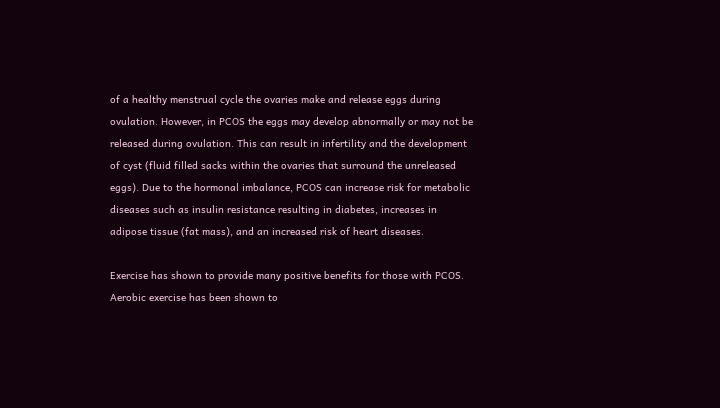of a healthy menstrual cycle the ovaries make and release eggs during ovulation. However, in PCOS the eggs may develop abnormally or may not be released during ovulation. This can result in infertility and the development of cyst (fluid filled sacks within the ovaries that surround the unreleased eggs). Due to the hormonal imbalance, PCOS can increase risk for metabolic diseases such as insulin resistance resulting in diabetes, increases in adipose tissue (fat mass), and an increased risk of heart diseases.

Exercise has shown to provide many positive benefits for those with PCOS. Aerobic exercise has been shown to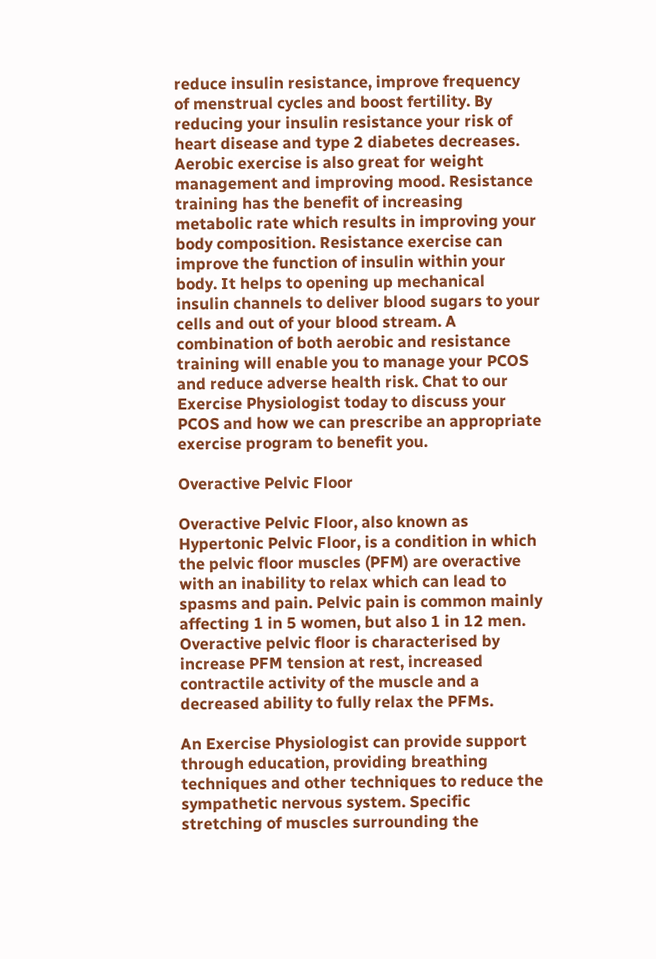reduce insulin resistance, improve frequency of menstrual cycles and boost fertility. By reducing your insulin resistance your risk of heart disease and type 2 diabetes decreases. Aerobic exercise is also great for weight management and improving mood. Resistance training has the benefit of increasing metabolic rate which results in improving your body composition. Resistance exercise can improve the function of insulin within your body. It helps to opening up mechanical insulin channels to deliver blood sugars to your cells and out of your blood stream. A combination of both aerobic and resistance training will enable you to manage your PCOS and reduce adverse health risk. Chat to our Exercise Physiologist today to discuss your PCOS and how we can prescribe an appropriate exercise program to benefit you.

Overactive Pelvic Floor

Overactive Pelvic Floor, also known as Hypertonic Pelvic Floor, is a condition in which the pelvic floor muscles (PFM) are overactive with an inability to relax which can lead to spasms and pain. Pelvic pain is common mainly affecting 1 in 5 women, but also 1 in 12 men. Overactive pelvic floor is characterised by increase PFM tension at rest, increased contractile activity of the muscle and a decreased ability to fully relax the PFMs.

An Exercise Physiologist can provide support through education, providing breathing techniques and other techniques to reduce the sympathetic nervous system. Specific stretching of muscles surrounding the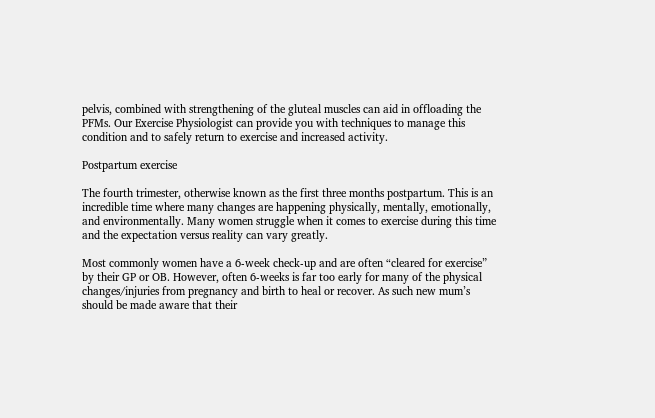pelvis, combined with strengthening of the gluteal muscles can aid in offloading the PFMs. Our Exercise Physiologist can provide you with techniques to manage this condition and to safely return to exercise and increased activity.

Postpartum exercise

The fourth trimester, otherwise known as the first three months postpartum. This is an incredible time where many changes are happening physically, mentally, emotionally, and environmentally. Many women struggle when it comes to exercise during this time and the expectation versus reality can vary greatly.

Most commonly women have a 6-week check-up and are often “cleared for exercise” by their GP or OB. However, often 6-weeks is far too early for many of the physical changes/injuries from pregnancy and birth to heal or recover. As such new mum’s should be made aware that their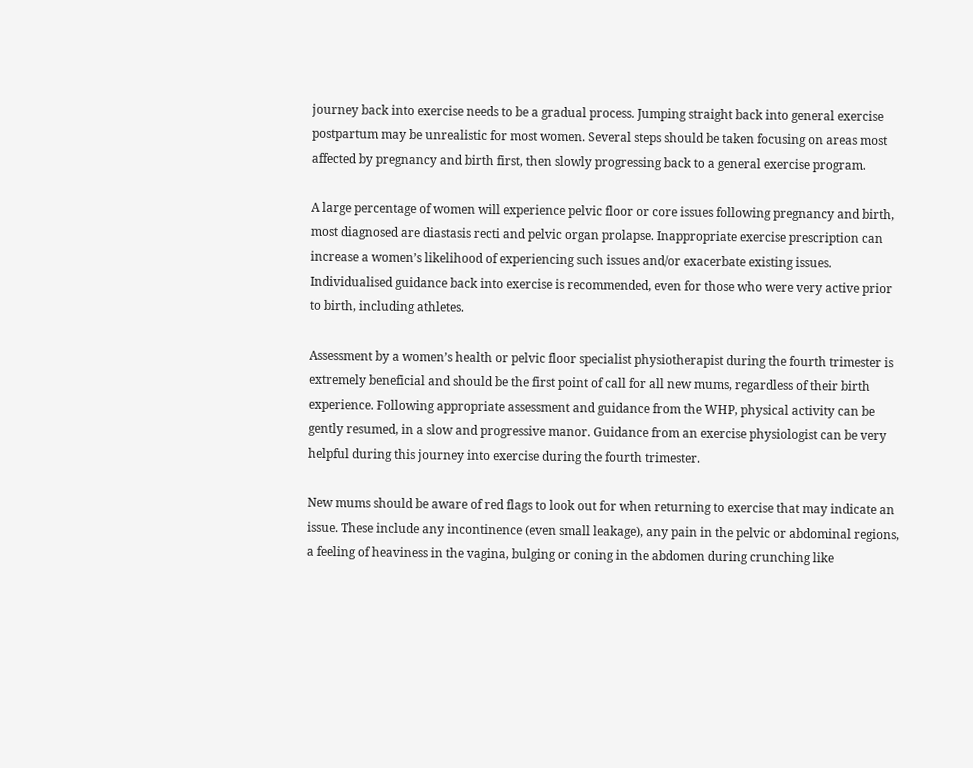journey back into exercise needs to be a gradual process. Jumping straight back into general exercise postpartum may be unrealistic for most women. Several steps should be taken focusing on areas most affected by pregnancy and birth first, then slowly progressing back to a general exercise program.

A large percentage of women will experience pelvic floor or core issues following pregnancy and birth, most diagnosed are diastasis recti and pelvic organ prolapse. Inappropriate exercise prescription can increase a women’s likelihood of experiencing such issues and/or exacerbate existing issues. Individualised guidance back into exercise is recommended, even for those who were very active prior to birth, including athletes.

Assessment by a women’s health or pelvic floor specialist physiotherapist during the fourth trimester is extremely beneficial and should be the first point of call for all new mums, regardless of their birth experience. Following appropriate assessment and guidance from the WHP, physical activity can be gently resumed, in a slow and progressive manor. Guidance from an exercise physiologist can be very helpful during this journey into exercise during the fourth trimester.

New mums should be aware of red flags to look out for when returning to exercise that may indicate an issue. These include any incontinence (even small leakage), any pain in the pelvic or abdominal regions, a feeling of heaviness in the vagina, bulging or coning in the abdomen during crunching like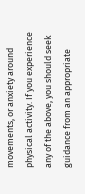movements, or anxiety around physical activity. If you experience any of the above, you should seek guidance from an appropriate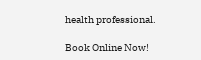health professional.

Book Online Now!